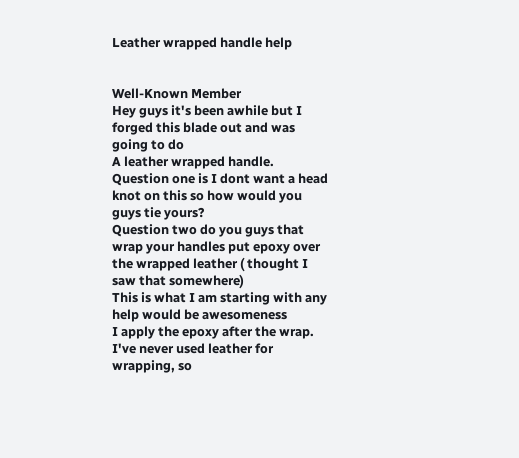Leather wrapped handle help


Well-Known Member
Hey guys it's been awhile but I forged this blade out and was going to do
A leather wrapped handle.
Question one is I dont want a head knot on this so how would you guys tie yours?
Question two do you guys that wrap your handles put epoxy over the wrapped leather ( thought I saw that somewhere)
This is what I am starting with any help would be awesomeness
I apply the epoxy after the wrap. I've never used leather for wrapping, so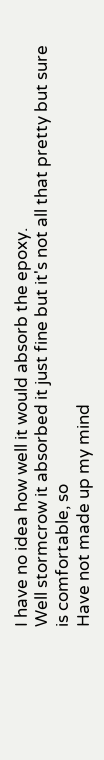I have no idea how well it would absorb the epoxy.
Well stormcrow it absorbed it just fine but it's not all that pretty but sure is comfortable, so
Have not made up my mind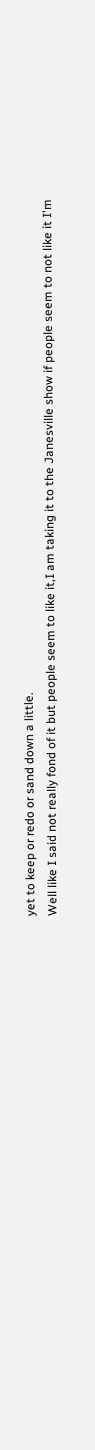yet to keep or redo or sand down a little.
Well like I said not really fond of it but people seem to like it,I am taking it to the Janesville show if people seem to not like it I'm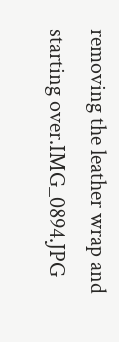removing the leather wrap and starting over.IMG_0894.JPG